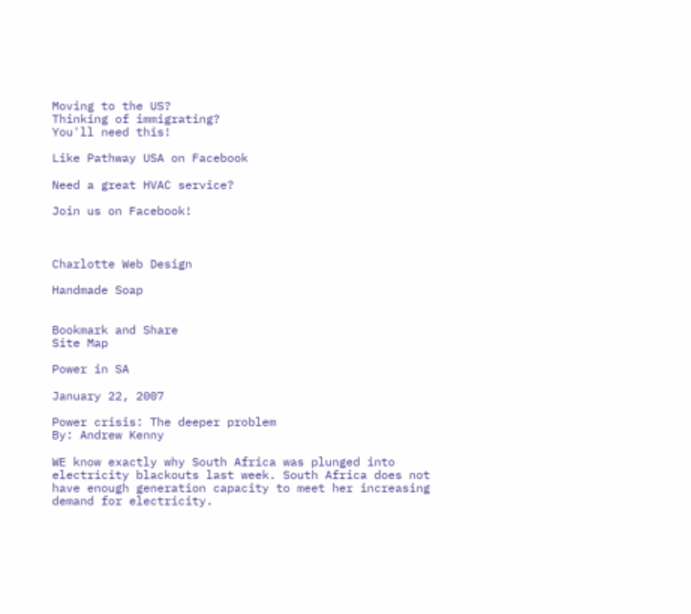Moving to the US?
Thinking of immigrating?
You'll need this!

Like Pathway USA on Facebook

Need a great HVAC service?

Join us on Facebook!



Charlotte Web Design

Handmade Soap


Bookmark and Share
Site Map

Power in SA

January 22, 2007

Power crisis: The deeper problem
By: Andrew Kenny

WE know exactly why South Africa was plunged into electricity blackouts last week. South Africa does not have enough generation capacity to meet her increasing demand for electricity.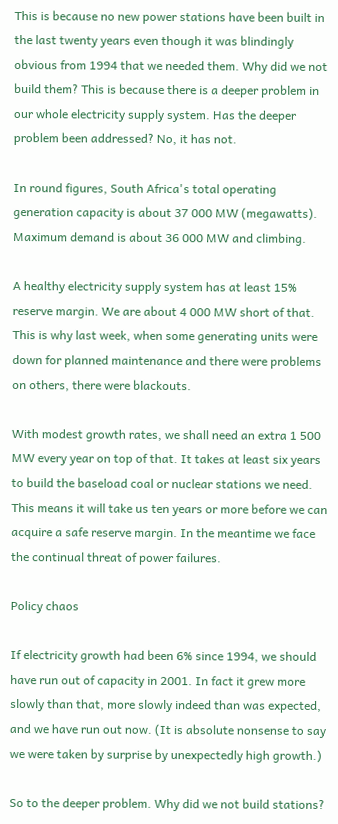This is because no new power stations have been built in the last twenty years even though it was blindingly obvious from 1994 that we needed them. Why did we not build them? This is because there is a deeper problem in our whole electricity supply system. Has the deeper problem been addressed? No, it has not.

In round figures, South Africa's total operating generation capacity is about 37 000 MW (megawatts). Maximum demand is about 36 000 MW and climbing.

A healthy electricity supply system has at least 15% reserve margin. We are about 4 000 MW short of that. This is why last week, when some generating units were down for planned maintenance and there were problems on others, there were blackouts.

With modest growth rates, we shall need an extra 1 500 MW every year on top of that. It takes at least six years to build the baseload coal or nuclear stations we need. This means it will take us ten years or more before we can acquire a safe reserve margin. In the meantime we face the continual threat of power failures.

Policy chaos

If electricity growth had been 6% since 1994, we should have run out of capacity in 2001. In fact it grew more slowly than that, more slowly indeed than was expected, and we have run out now. (It is absolute nonsense to say we were taken by surprise by unexpectedly high growth.)

So to the deeper problem. Why did we not build stations?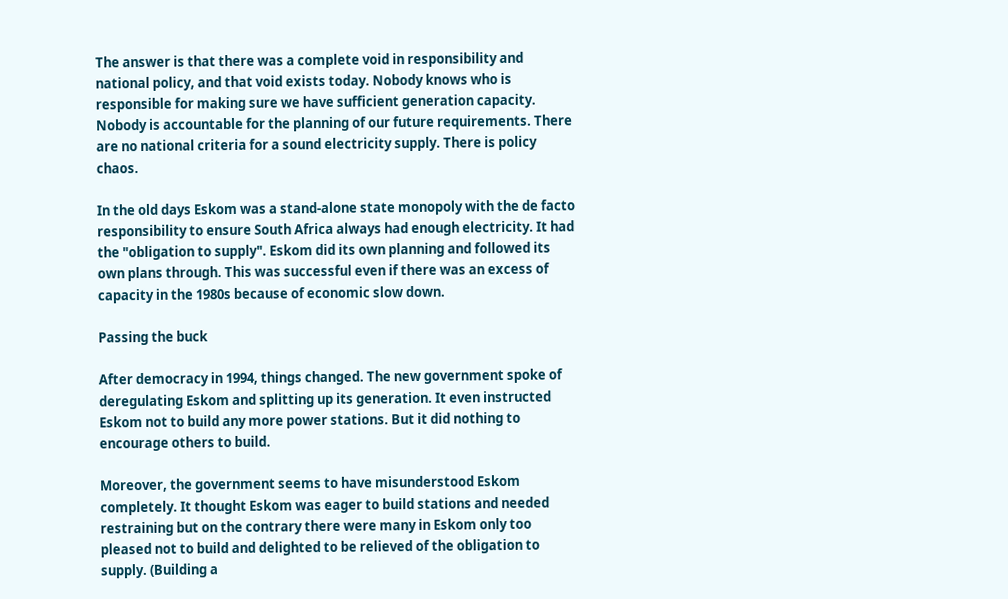The answer is that there was a complete void in responsibility and national policy, and that void exists today. Nobody knows who is responsible for making sure we have sufficient generation capacity. Nobody is accountable for the planning of our future requirements. There are no national criteria for a sound electricity supply. There is policy chaos.

In the old days Eskom was a stand-alone state monopoly with the de facto responsibility to ensure South Africa always had enough electricity. It had the "obligation to supply". Eskom did its own planning and followed its own plans through. This was successful even if there was an excess of capacity in the 1980s because of economic slow down.

Passing the buck

After democracy in 1994, things changed. The new government spoke of deregulating Eskom and splitting up its generation. It even instructed Eskom not to build any more power stations. But it did nothing to encourage others to build.

Moreover, the government seems to have misunderstood Eskom completely. It thought Eskom was eager to build stations and needed restraining but on the contrary there were many in Eskom only too pleased not to build and delighted to be relieved of the obligation to supply. (Building a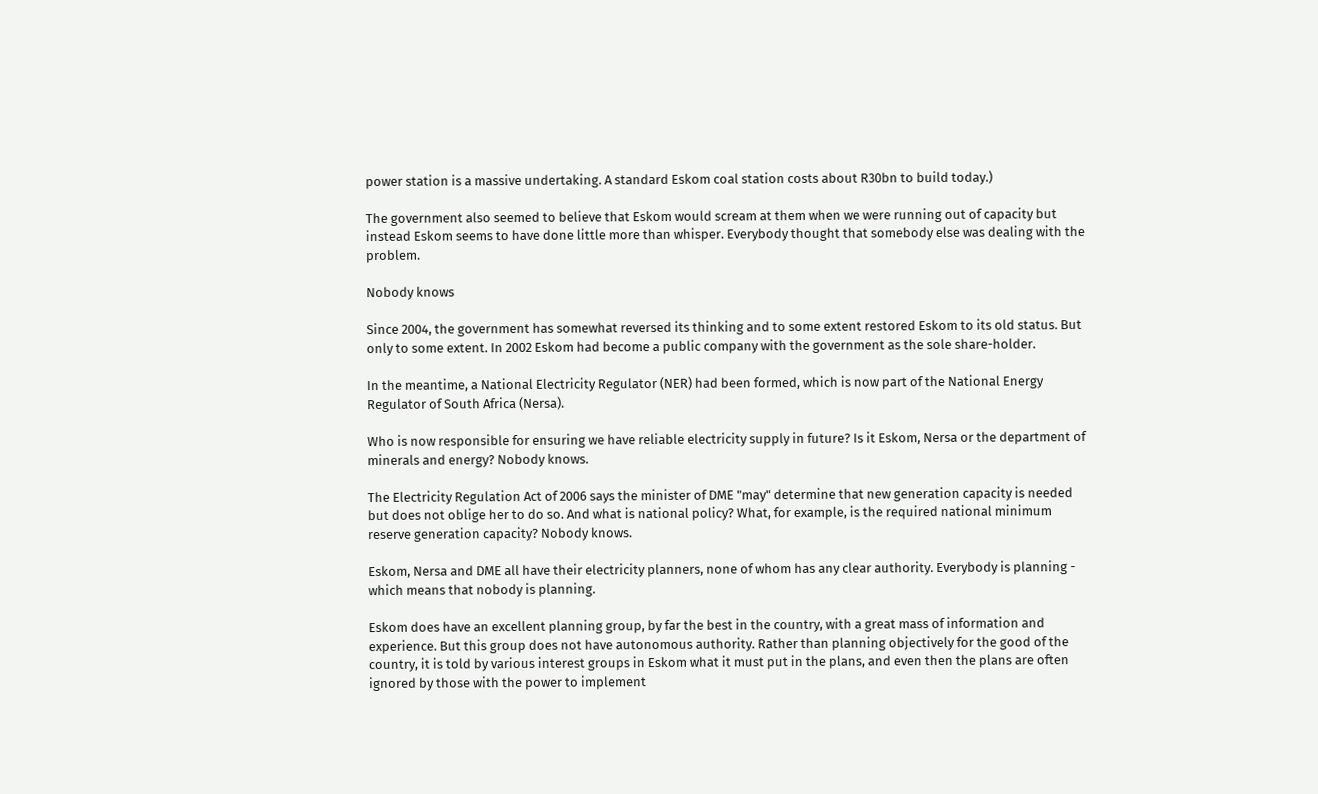power station is a massive undertaking. A standard Eskom coal station costs about R30bn to build today.)

The government also seemed to believe that Eskom would scream at them when we were running out of capacity but instead Eskom seems to have done little more than whisper. Everybody thought that somebody else was dealing with the problem.

Nobody knows

Since 2004, the government has somewhat reversed its thinking and to some extent restored Eskom to its old status. But only to some extent. In 2002 Eskom had become a public company with the government as the sole share-holder.

In the meantime, a National Electricity Regulator (NER) had been formed, which is now part of the National Energy Regulator of South Africa (Nersa).

Who is now responsible for ensuring we have reliable electricity supply in future? Is it Eskom, Nersa or the department of minerals and energy? Nobody knows.

The Electricity Regulation Act of 2006 says the minister of DME "may" determine that new generation capacity is needed but does not oblige her to do so. And what is national policy? What, for example, is the required national minimum reserve generation capacity? Nobody knows.

Eskom, Nersa and DME all have their electricity planners, none of whom has any clear authority. Everybody is planning - which means that nobody is planning.

Eskom does have an excellent planning group, by far the best in the country, with a great mass of information and experience. But this group does not have autonomous authority. Rather than planning objectively for the good of the country, it is told by various interest groups in Eskom what it must put in the plans, and even then the plans are often ignored by those with the power to implement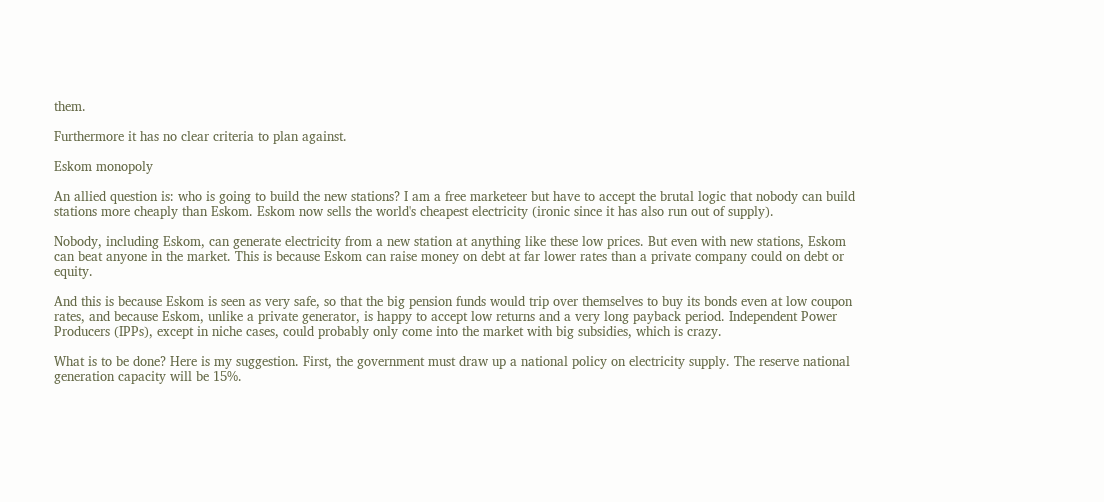them.

Furthermore it has no clear criteria to plan against.

Eskom monopoly

An allied question is: who is going to build the new stations? I am a free marketeer but have to accept the brutal logic that nobody can build stations more cheaply than Eskom. Eskom now sells the world's cheapest electricity (ironic since it has also run out of supply).

Nobody, including Eskom, can generate electricity from a new station at anything like these low prices. But even with new stations, Eskom can beat anyone in the market. This is because Eskom can raise money on debt at far lower rates than a private company could on debt or equity.

And this is because Eskom is seen as very safe, so that the big pension funds would trip over themselves to buy its bonds even at low coupon rates, and because Eskom, unlike a private generator, is happy to accept low returns and a very long payback period. Independent Power Producers (IPPs), except in niche cases, could probably only come into the market with big subsidies, which is crazy.

What is to be done? Here is my suggestion. First, the government must draw up a national policy on electricity supply. The reserve national generation capacity will be 15%.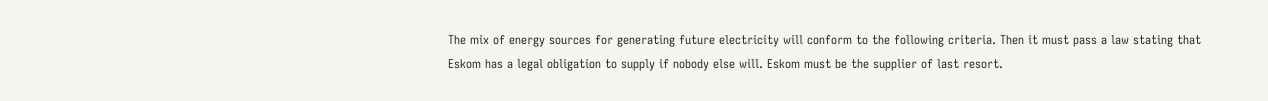The mix of energy sources for generating future electricity will conform to the following criteria. Then it must pass a law stating that Eskom has a legal obligation to supply if nobody else will. Eskom must be the supplier of last resort.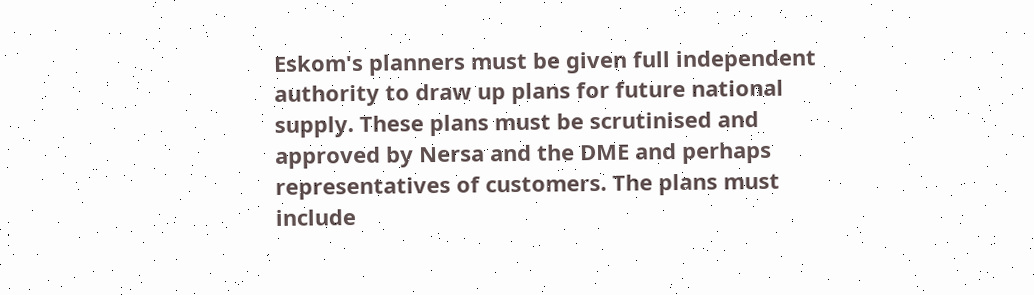Eskom's planners must be given full independent authority to draw up plans for future national supply. These plans must be scrutinised and approved by Nersa and the DME and perhaps representatives of customers. The plans must include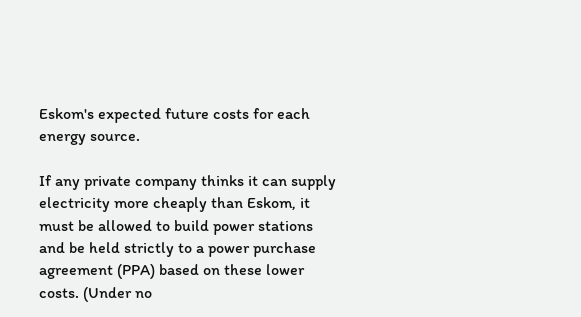Eskom's expected future costs for each energy source.

If any private company thinks it can supply electricity more cheaply than Eskom, it must be allowed to build power stations and be held strictly to a power purchase agreement (PPA) based on these lower costs. (Under no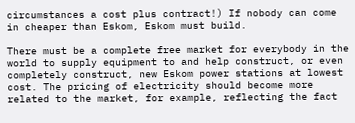circumstances a cost plus contract!) If nobody can come in cheaper than Eskom, Eskom must build.

There must be a complete free market for everybody in the world to supply equipment to and help construct, or even completely construct, new Eskom power stations at lowest cost. The pricing of electricity should become more related to the market, for example, reflecting the fact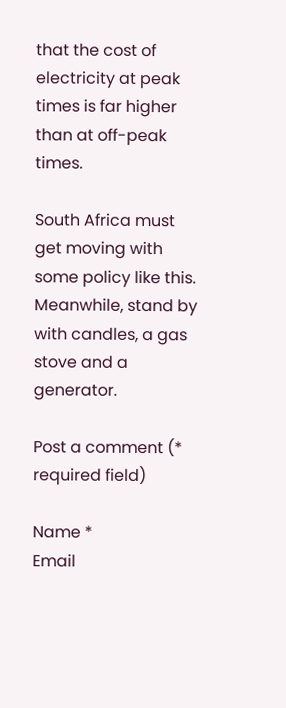that the cost of electricity at peak times is far higher than at off-peak times.

South Africa must get moving with some policy like this. Meanwhile, stand by with candles, a gas stove and a generator.

Post a comment (* required field)

Name *
Email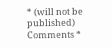* (will not be published)
Comments *